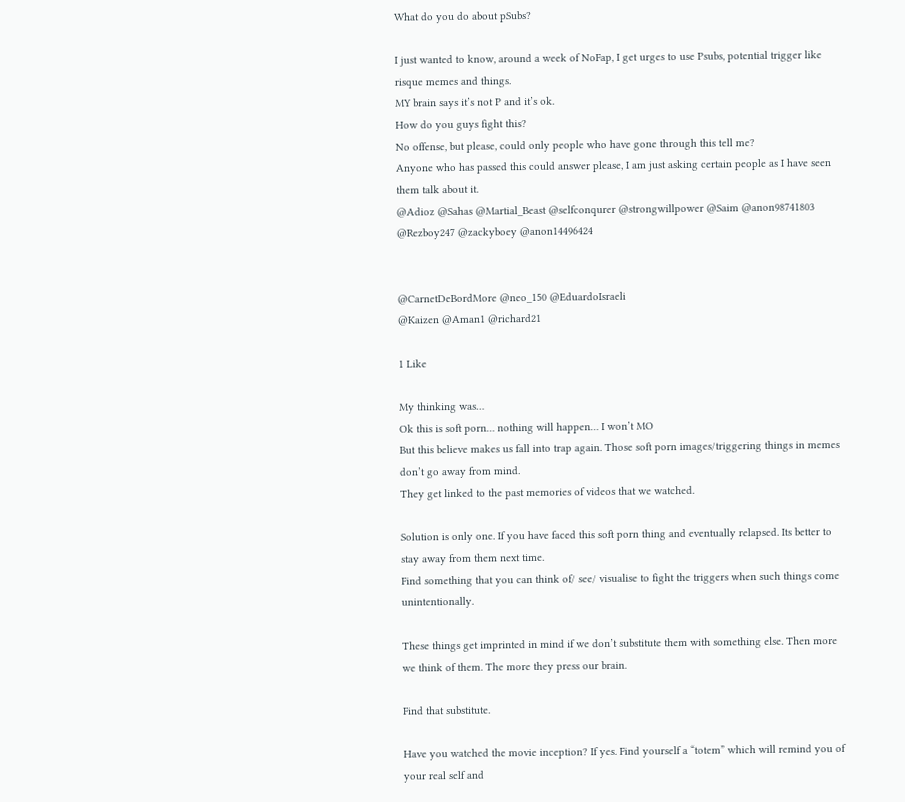What do you do about pSubs?

I just wanted to know, around a week of NoFap, I get urges to use Psubs, potential trigger like risque memes and things.
MY brain says it’s not P and it’s ok.
How do you guys fight this?
No offense, but please, could only people who have gone through this tell me?
Anyone who has passed this could answer please, I am just asking certain people as I have seen them talk about it.
@Adioz @Sahas @Martial_Beast @selfconqurer @strongwillpower @Saim @anon98741803 @Rezboy247 @zackyboey @anon14496424


@CarnetDeBordMore @neo_150 @EduardoIsraeli
@Kaizen @Aman1 @richard21

1 Like

My thinking was…
Ok this is soft porn… nothing will happen… I won’t MO
But this believe makes us fall into trap again. Those soft porn images/triggering things in memes don’t go away from mind.
They get linked to the past memories of videos that we watched.

Solution is only one. If you have faced this soft porn thing and eventually relapsed. Its better to stay away from them next time.
Find something that you can think of/ see/ visualise to fight the triggers when such things come unintentionally.

These things get imprinted in mind if we don’t substitute them with something else. Then more we think of them. The more they press our brain.

Find that substitute.

Have you watched the movie inception? If yes. Find yourself a “totem” which will remind you of your real self and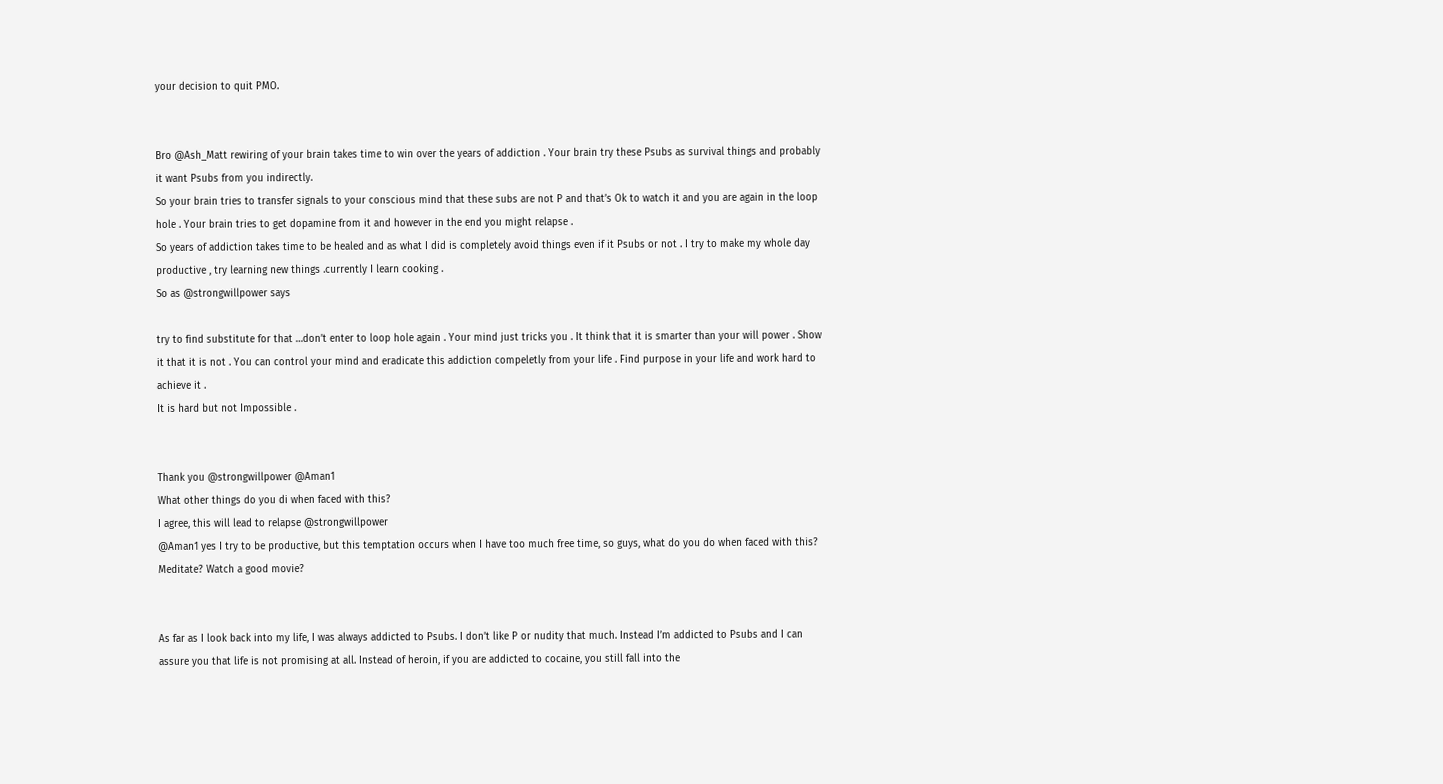your decision to quit PMO.


Bro @Ash_Matt rewiring of your brain takes time to win over the years of addiction . Your brain try these Psubs as survival things and probably it want Psubs from you indirectly.
So your brain tries to transfer signals to your conscious mind that these subs are not P and that’s Ok to watch it and you are again in the loop hole . Your brain tries to get dopamine from it and however in the end you might relapse .
So years of addiction takes time to be healed and as what I did is completely avoid things even if it Psubs or not . I try to make my whole day productive , try learning new things .currently I learn cooking .
So as @strongwillpower says

try to find substitute for that …don’t enter to loop hole again . Your mind just tricks you . It think that it is smarter than your will power . Show it that it is not . You can control your mind and eradicate this addiction compeletly from your life . Find purpose in your life and work hard to achieve it .
It is hard but not Impossible .


Thank you @strongwillpower @Aman1
What other things do you di when faced with this?
I agree, this will lead to relapse @strongwillpower
@Aman1 yes I try to be productive, but this temptation occurs when I have too much free time, so guys, what do you do when faced with this?
Meditate? Watch a good movie?


As far as I look back into my life, I was always addicted to Psubs. I don’t like P or nudity that much. Instead I’m addicted to Psubs and I can assure you that life is not promising at all. Instead of heroin, if you are addicted to cocaine, you still fall into the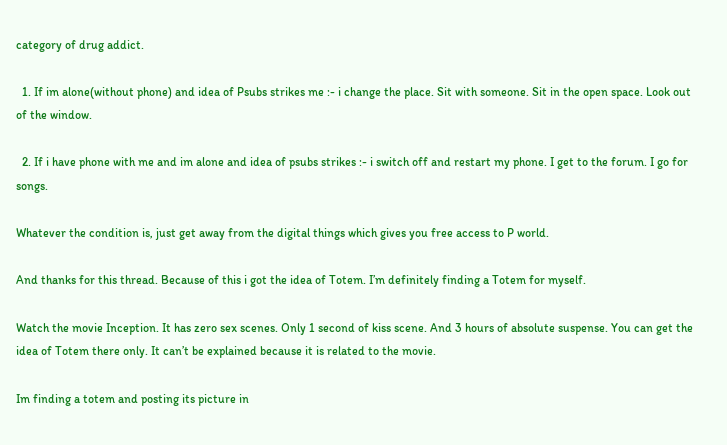category of drug addict.

  1. If im alone(without phone) and idea of Psubs strikes me :- i change the place. Sit with someone. Sit in the open space. Look out of the window.

  2. If i have phone with me and im alone and idea of psubs strikes :- i switch off and restart my phone. I get to the forum. I go for songs.

Whatever the condition is, just get away from the digital things which gives you free access to P world.

And thanks for this thread. Because of this i got the idea of Totem. I’m definitely finding a Totem for myself.

Watch the movie Inception. It has zero sex scenes. Only 1 second of kiss scene. And 3 hours of absolute suspense. You can get the idea of Totem there only. It can’t be explained because it is related to the movie.

Im finding a totem and posting its picture in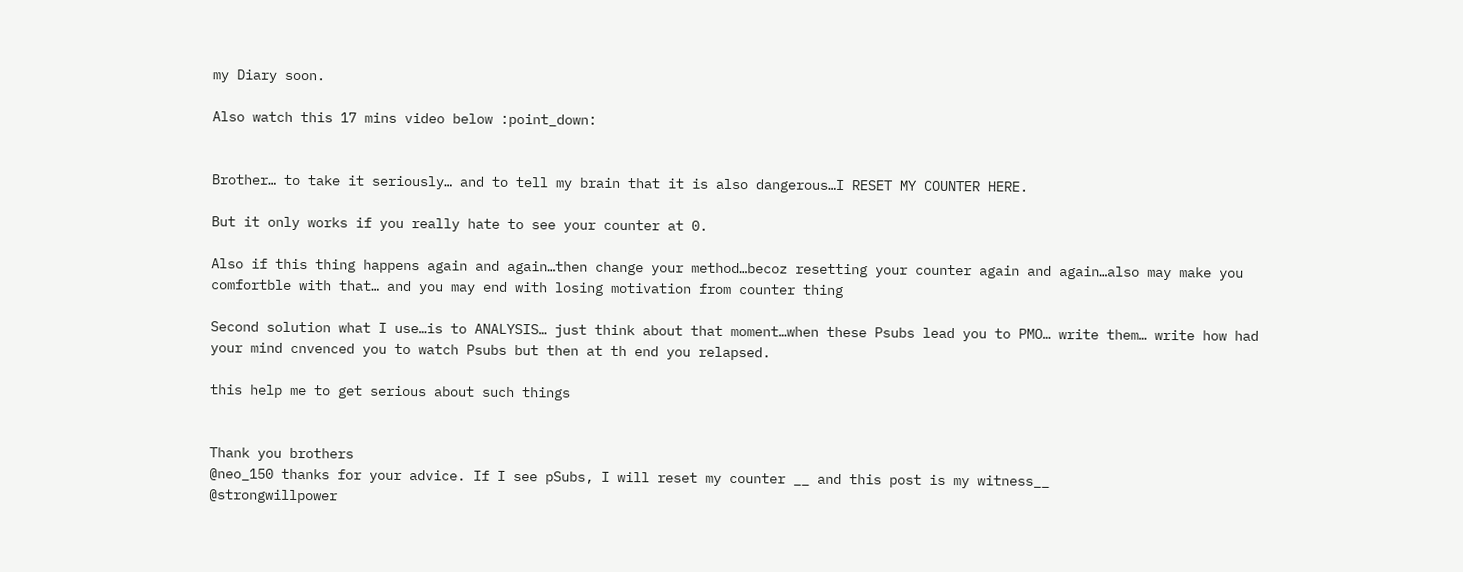my Diary soon.

Also watch this 17 mins video below :point_down:


Brother… to take it seriously… and to tell my brain that it is also dangerous…I RESET MY COUNTER HERE.

But it only works if you really hate to see your counter at 0.

Also if this thing happens again and again…then change your method…becoz resetting your counter again and again…also may make you comfortble with that… and you may end with losing motivation from counter thing

Second solution what I use…is to ANALYSIS… just think about that moment…when these Psubs lead you to PMO… write them… write how had your mind cnvenced you to watch Psubs but then at th end you relapsed.

this help me to get serious about such things


Thank you brothers
@neo_150 thanks for your advice. If I see pSubs, I will reset my counter __ and this post is my witness__
@strongwillpower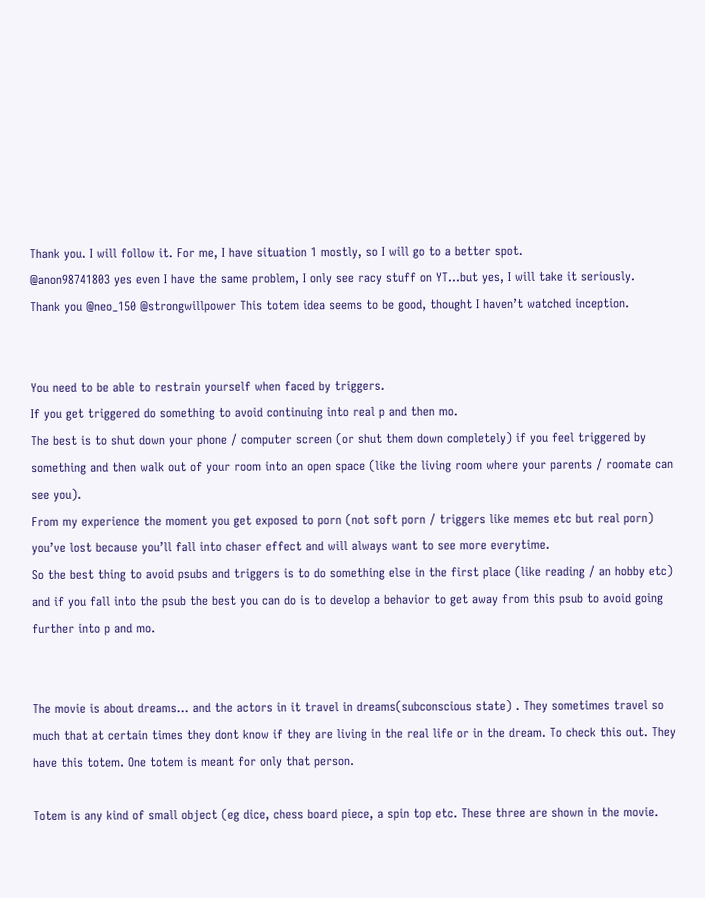Thank you. I will follow it. For me, I have situation 1 mostly, so I will go to a better spot.
@anon98741803 yes even I have the same problem, I only see racy stuff on YT…but yes, I will take it seriously.
Thank you @neo_150 @strongwillpower This totem idea seems to be good, thought I haven’t watched inception.


You need to be able to restrain yourself when faced by triggers.
If you get triggered do something to avoid continuing into real p and then mo.
The best is to shut down your phone / computer screen (or shut them down completely) if you feel triggered by something and then walk out of your room into an open space (like the living room where your parents / roomate can see you).
From my experience the moment you get exposed to porn (not soft porn / triggers like memes etc but real porn) you’ve lost because you’ll fall into chaser effect and will always want to see more everytime.
So the best thing to avoid psubs and triggers is to do something else in the first place (like reading / an hobby etc) and if you fall into the psub the best you can do is to develop a behavior to get away from this psub to avoid going further into p and mo.


The movie is about dreams… and the actors in it travel in dreams(subconscious state) . They sometimes travel so much that at certain times they dont know if they are living in the real life or in the dream. To check this out. They have this totem. One totem is meant for only that person.

Totem is any kind of small object (eg dice, chess board piece, a spin top etc. These three are shown in the movie.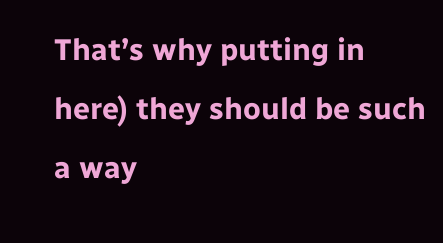That’s why putting in here) they should be such a way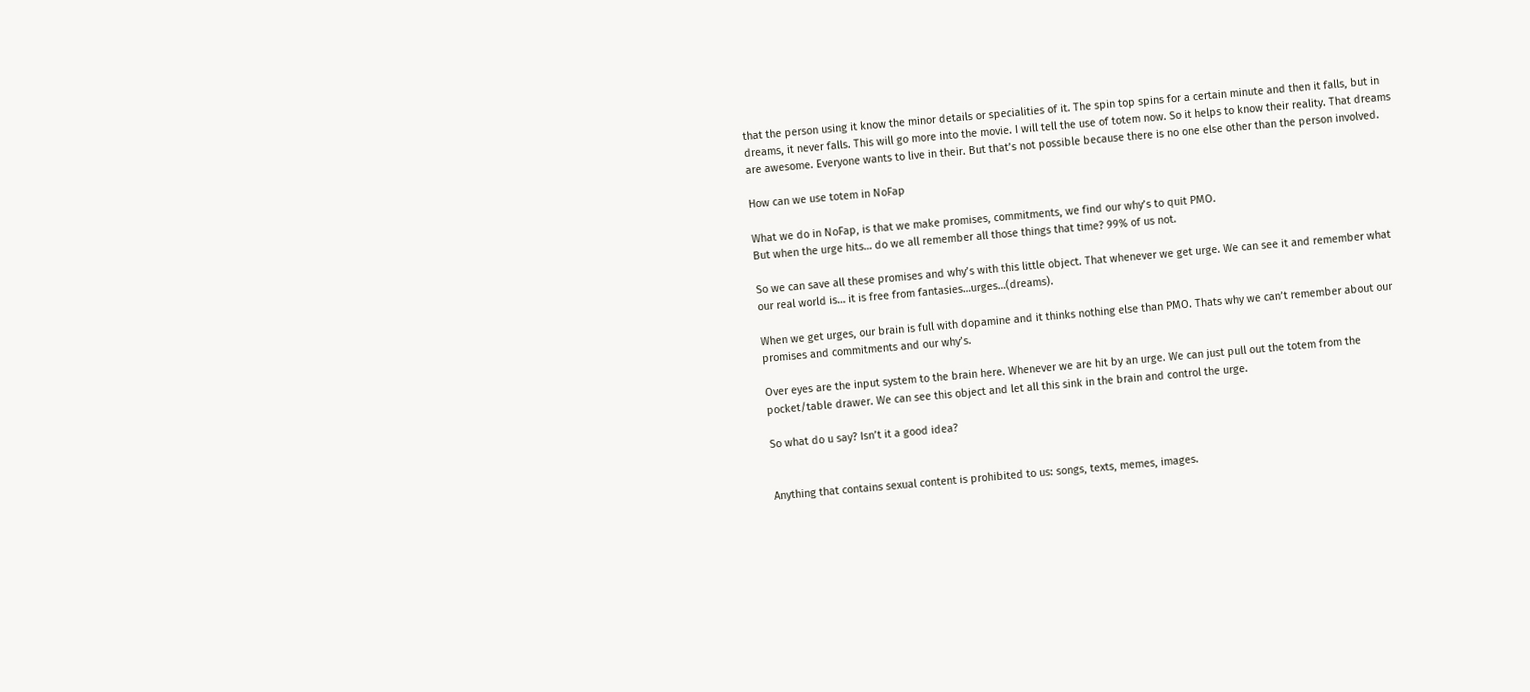that the person using it know the minor details or specialities of it. The spin top spins for a certain minute and then it falls, but in dreams, it never falls. This will go more into the movie. I will tell the use of totem now. So it helps to know their reality. That dreams are awesome. Everyone wants to live in their. But that’s not possible because there is no one else other than the person involved.

How can we use totem in NoFap

What we do in NoFap, is that we make promises, commitments, we find our why’s to quit PMO.
But when the urge hits… do we all remember all those things that time? 99% of us not.

So we can save all these promises and why’s with this little object. That whenever we get urge. We can see it and remember what our real world is… it is free from fantasies…urges…(dreams).

When we get urges, our brain is full with dopamine and it thinks nothing else than PMO. Thats why we can’t remember about our promises and commitments and our why’s.

Over eyes are the input system to the brain here. Whenever we are hit by an urge. We can just pull out the totem from the pocket/table drawer. We can see this object and let all this sink in the brain and control the urge.

So what do u say? Isn’t it a good idea?


Anything that contains sexual content is prohibited to us: songs, texts, memes, images.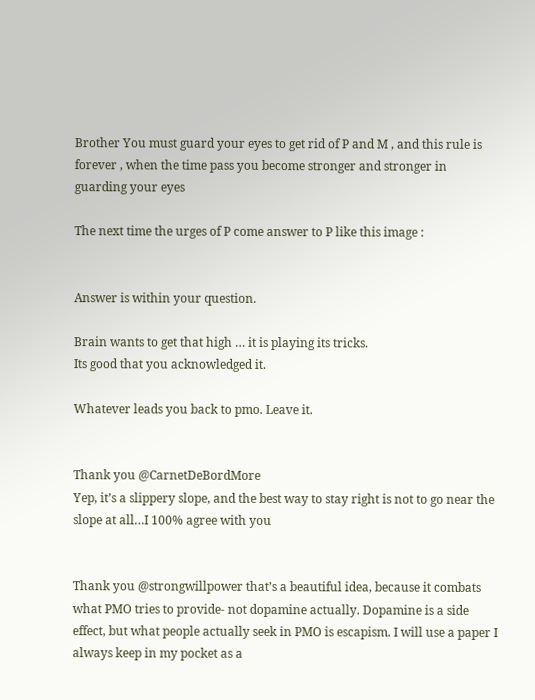Brother You must guard your eyes to get rid of P and M , and this rule is forever , when the time pass you become stronger and stronger in guarding your eyes

The next time the urges of P come answer to P like this image :


Answer is within your question.

Brain wants to get that high … it is playing its tricks.
Its good that you acknowledged it.

Whatever leads you back to pmo. Leave it.


Thank you @CarnetDeBordMore
Yep, it’s a slippery slope, and the best way to stay right is not to go near the slope at all…I 100% agree with you


Thank you @strongwillpower that’s a beautiful idea, because it combats what PMO tries to provide- not dopamine actually. Dopamine is a side effect, but what people actually seek in PMO is escapism. I will use a paper I always keep in my pocket as a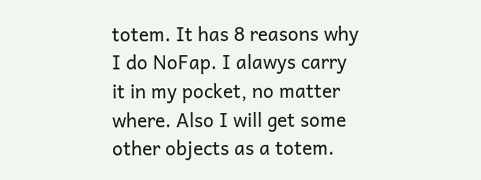totem. It has 8 reasons why I do NoFap. I alawys carry it in my pocket, no matter where. Also I will get some other objects as a totem.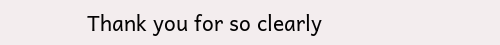Thank you for so clearly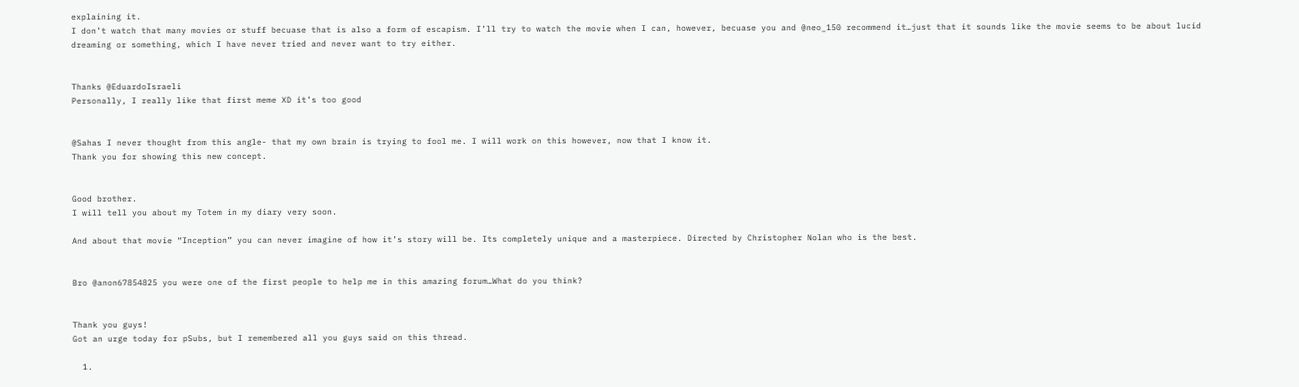explaining it.
I don’t watch that many movies or stuff becuase that is also a form of escapism. I’ll try to watch the movie when I can, however, becuase you and @neo_150 recommend it…just that it sounds like the movie seems to be about lucid dreaming or something, which I have never tried and never want to try either.


Thanks @EduardoIsraeli
Personally, I really like that first meme XD it’s too good


@Sahas I never thought from this angle- that my own brain is trying to fool me. I will work on this however, now that I know it.
Thank you for showing this new concept.


Good brother.
I will tell you about my Totem in my diary very soon.

And about that movie “Inception” you can never imagine of how it’s story will be. Its completely unique and a masterpiece. Directed by Christopher Nolan who is the best.


Bro @anon67854825 you were one of the first people to help me in this amazing forum…What do you think?


Thank you guys!
Got an urge today for pSubs, but I remembered all you guys said on this thread.

  1.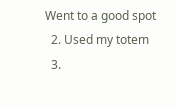Went to a good spot
  2. Used my totem
  3.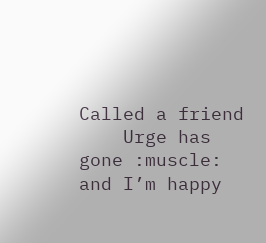Called a friend
    Urge has gone :muscle: and I’m happy